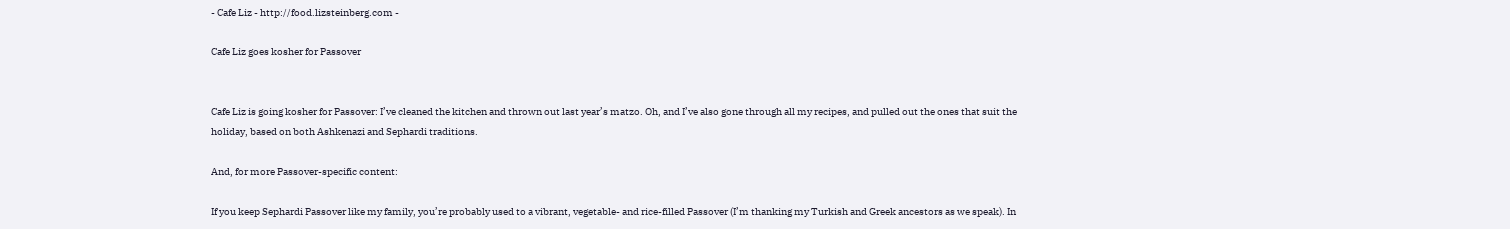- Cafe Liz - http://food.lizsteinberg.com -

Cafe Liz goes kosher for Passover


Cafe Liz is going kosher for Passover: I’ve cleaned the kitchen and thrown out last year’s matzo. Oh, and I’ve also gone through all my recipes, and pulled out the ones that suit the holiday, based on both Ashkenazi and Sephardi traditions.

And, for more Passover-specific content:

If you keep Sephardi Passover like my family, you’re probably used to a vibrant, vegetable- and rice-filled Passover (I’m thanking my Turkish and Greek ancestors as we speak). In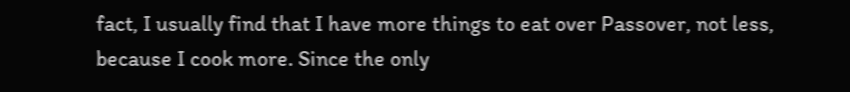fact, I usually find that I have more things to eat over Passover, not less, because I cook more. Since the only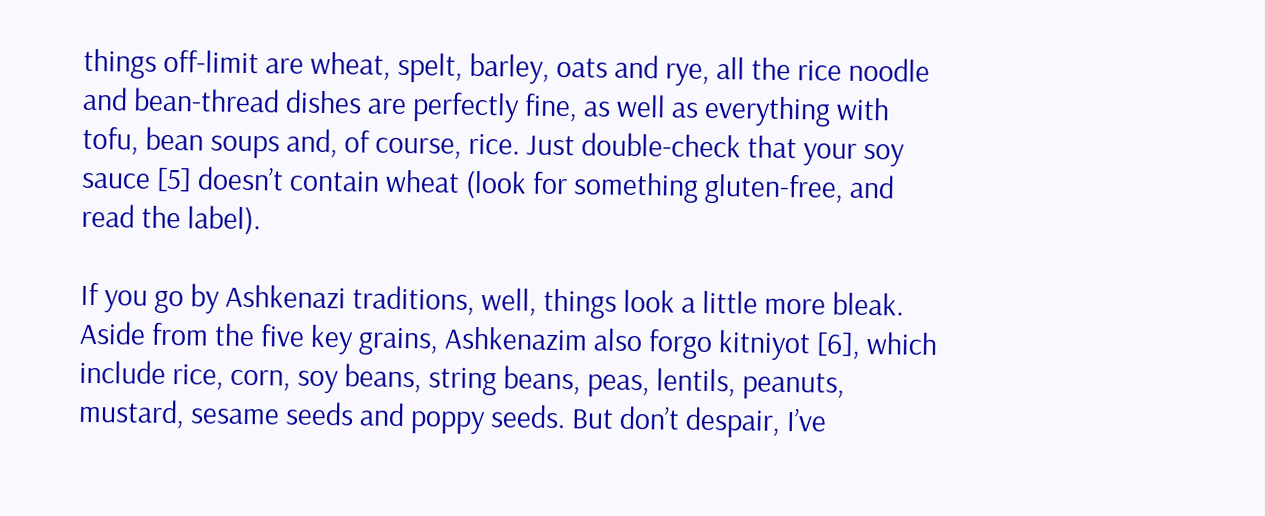things off-limit are wheat, spelt, barley, oats and rye, all the rice noodle and bean-thread dishes are perfectly fine, as well as everything with tofu, bean soups and, of course, rice. Just double-check that your soy sauce [5] doesn’t contain wheat (look for something gluten-free, and read the label).

If you go by Ashkenazi traditions, well, things look a little more bleak. Aside from the five key grains, Ashkenazim also forgo kitniyot [6], which include rice, corn, soy beans, string beans, peas, lentils, peanuts, mustard, sesame seeds and poppy seeds. But don’t despair, I’ve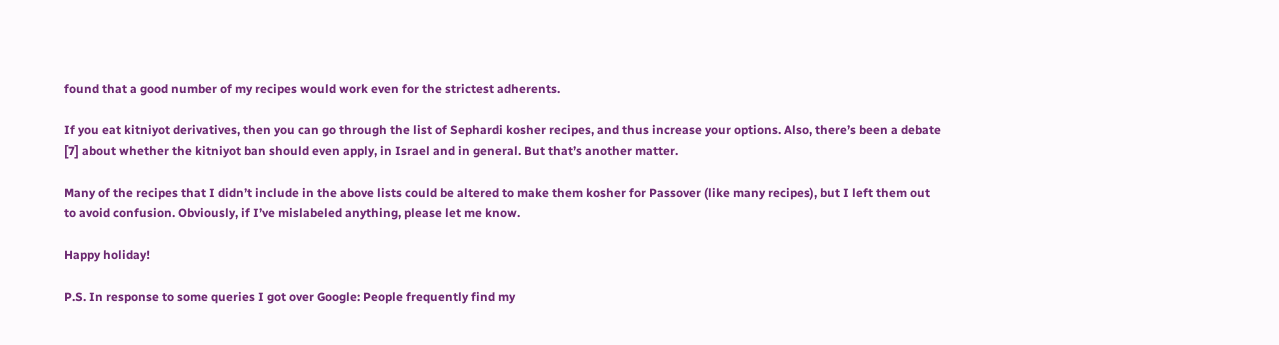found that a good number of my recipes would work even for the strictest adherents.

If you eat kitniyot derivatives, then you can go through the list of Sephardi kosher recipes, and thus increase your options. Also, there’s been a debate [7] about whether the kitniyot ban should even apply, in Israel and in general. But that’s another matter.

Many of the recipes that I didn’t include in the above lists could be altered to make them kosher for Passover (like many recipes), but I left them out to avoid confusion. Obviously, if I’ve mislabeled anything, please let me know.

Happy holiday!

P.S. In response to some queries I got over Google: People frequently find my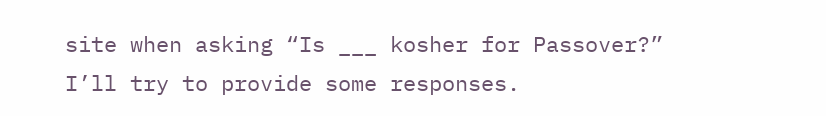site when asking “Is ___ kosher for Passover?” I’ll try to provide some responses.